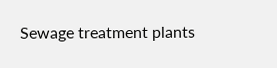Sewage treatment plants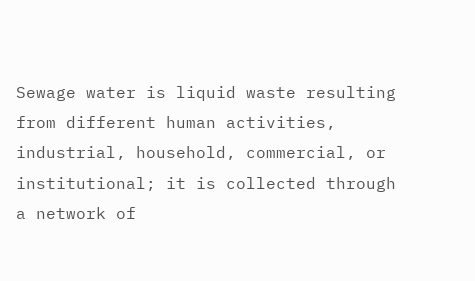Sewage water is liquid waste resulting from different human activities, industrial, household, commercial, or institutional; it is collected through a network of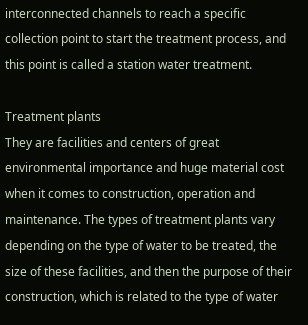interconnected channels to reach a specific collection point to start the treatment process, and this point is called a station water treatment.

Treatment plants
They are facilities and centers of great environmental importance and huge material cost when it comes to construction, operation and maintenance. The types of treatment plants vary depending on the type of water to be treated, the size of these facilities, and then the purpose of their construction, which is related to the type of water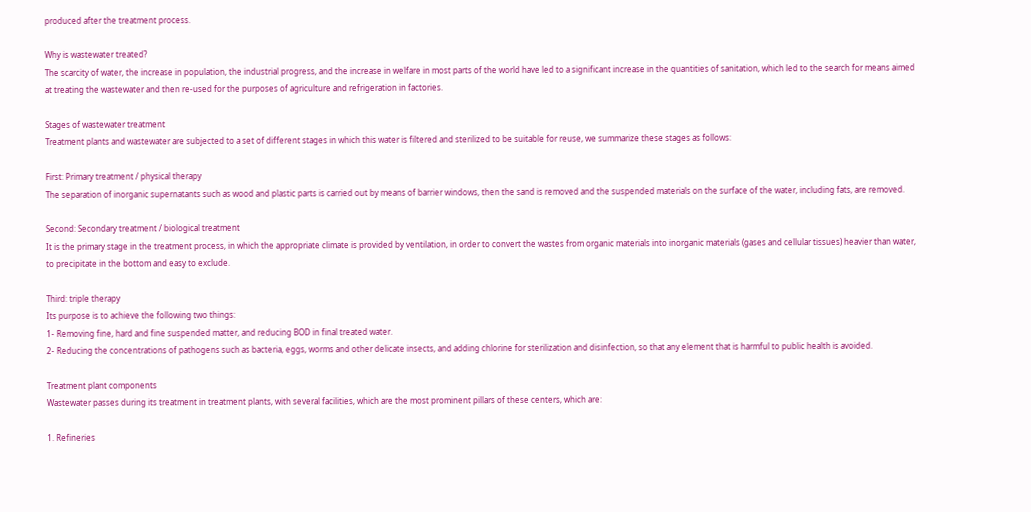produced after the treatment process.

Why is wastewater treated?
The scarcity of water, the increase in population, the industrial progress, and the increase in welfare in most parts of the world have led to a significant increase in the quantities of sanitation, which led to the search for means aimed at treating the wastewater and then re-used for the purposes of agriculture and refrigeration in factories.

Stages of wastewater treatment
Treatment plants and wastewater are subjected to a set of different stages in which this water is filtered and sterilized to be suitable for reuse, we summarize these stages as follows:

First: Primary treatment / physical therapy
The separation of inorganic supernatants such as wood and plastic parts is carried out by means of barrier windows, then the sand is removed and the suspended materials on the surface of the water, including fats, are removed.

Second: Secondary treatment / biological treatment
It is the primary stage in the treatment process, in which the appropriate climate is provided by ventilation, in order to convert the wastes from organic materials into inorganic materials (gases and cellular tissues) heavier than water, to precipitate in the bottom and easy to exclude.

Third: triple therapy
Its purpose is to achieve the following two things:
1- Removing fine, hard and fine suspended matter, and reducing BOD in final treated water.
2- Reducing the concentrations of pathogens such as bacteria, eggs, worms and other delicate insects, and adding chlorine for sterilization and disinfection, so that any element that is harmful to public health is avoided.

Treatment plant components
Wastewater passes during its treatment in treatment plants, with several facilities, which are the most prominent pillars of these centers, which are:

1. Refineries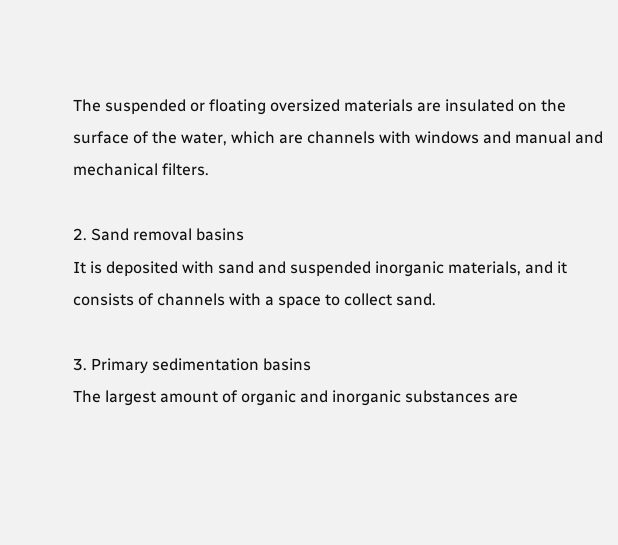The suspended or floating oversized materials are insulated on the surface of the water, which are channels with windows and manual and mechanical filters.

2. Sand removal basins
It is deposited with sand and suspended inorganic materials, and it consists of channels with a space to collect sand.

3. Primary sedimentation basins
The largest amount of organic and inorganic substances are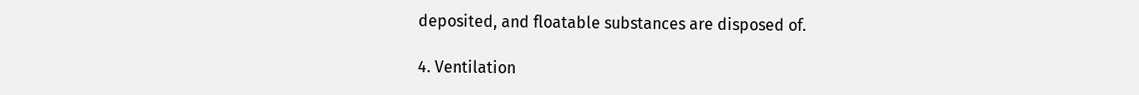deposited, and floatable substances are disposed of.

4. Ventilation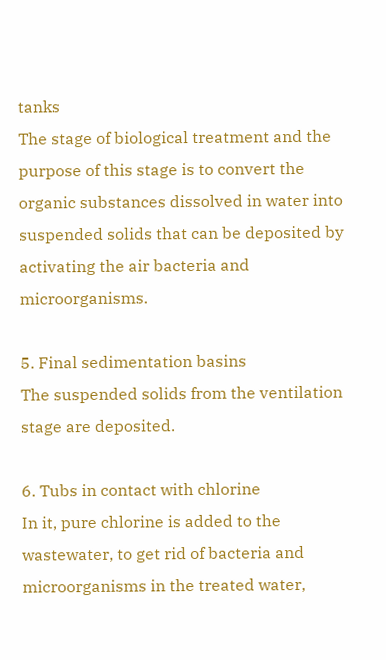tanks
The stage of biological treatment and the purpose of this stage is to convert the organic substances dissolved in water into suspended solids that can be deposited by activating the air bacteria and microorganisms.

5. Final sedimentation basins
The suspended solids from the ventilation stage are deposited.

6. Tubs in contact with chlorine
In it, pure chlorine is added to the wastewater, to get rid of bacteria and microorganisms in the treated water,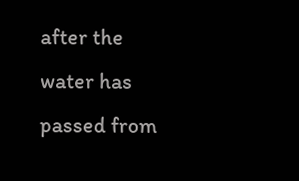after the water has passed from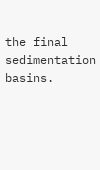the final sedimentation basins.